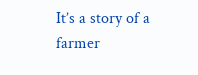It’s a story of a farmer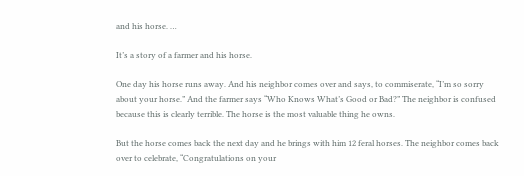and his horse. …

It’s a story of a farmer and his horse.

One day his horse runs away. And his neighbor comes over and says, to commiserate, “I’m so sorry about your horse.” And the farmer says “Who Knows What’s Good or Bad?” The neighbor is confused because this is clearly terrible. The horse is the most valuable thing he owns.

But the horse comes back the next day and he brings with him 12 feral horses. The neighbor comes back over to celebrate, “Congratulations on your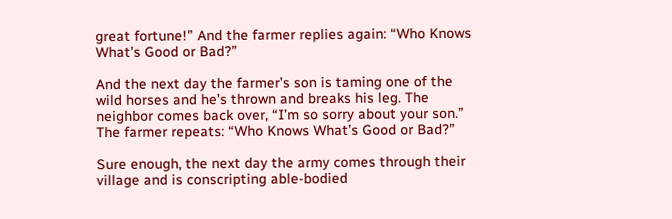great fortune!” And the farmer replies again: “Who Knows What’s Good or Bad?”

And the next day the farmer’s son is taming one of the wild horses and he’s thrown and breaks his leg. The neighbor comes back over, “I’m so sorry about your son.” The farmer repeats: “Who Knows What’s Good or Bad?”

Sure enough, the next day the army comes through their village and is conscripting able-bodied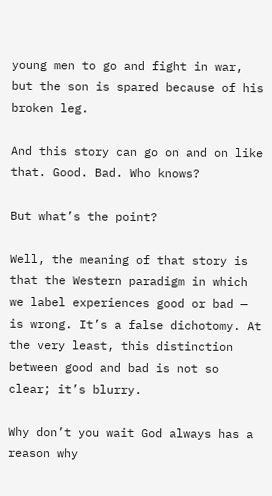young men to go and fight in war, but the son is spared because of his broken leg.

And this story can go on and on like that. Good. Bad. Who knows?

But what’s the point?

Well, the meaning of that story is that the Western paradigm in which we label experiences good or bad — is wrong. It’s a false dichotomy. At the very least, this distinction between good and bad is not so clear; it’s blurry.

Why don’t you wait God always has a reason why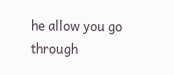he allow you go through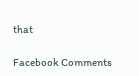that

Facebook Comments